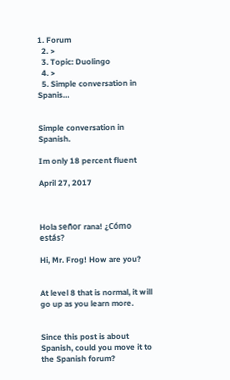1. Forum
  2. >
  3. Topic: Duolingo
  4. >
  5. Simple conversation in Spanis…


Simple conversation in Spanish.

Im only 18 percent fluent

April 27, 2017



Hola señor rana! ¿Cómo estás?

Hi, Mr. Frog! How are you?


At level 8 that is normal, it will go up as you learn more.


Since this post is about Spanish, could you move it to the Spanish forum?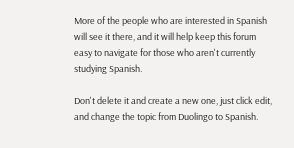More of the people who are interested in Spanish will see it there, and it will help keep this forum easy to navigate for those who aren't currently studying Spanish.

Don't delete it and create a new one, just click edit, and change the topic from Duolingo to Spanish.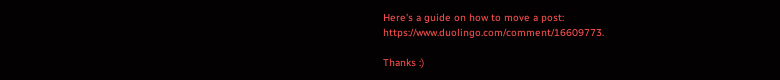Here's a guide on how to move a post: https://www.duolingo.com/comment/16609773.

Thanks :)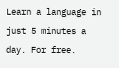Learn a language in just 5 minutes a day. For free.